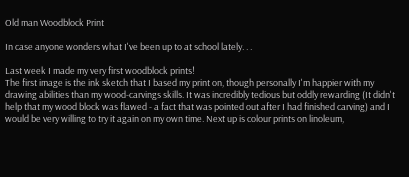Old man Woodblock Print

In case anyone wonders what I've been up to at school lately. . .

Last week I made my very first woodblock prints!
The first image is the ink sketch that I based my print on, though personally I'm happier with my drawing abilities than my wood-carvings skills. It was incredibly tedious but oddly rewarding (It didn't help that my wood block was flawed - a fact that was pointed out after I had finished carving) and I would be very willing to try it again on my own time. Next up is colour prints on linoleum,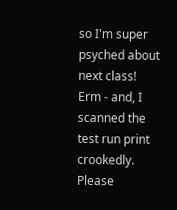so I'm super psyched about next class!
Erm - and, I scanned the test run print crookedly. Please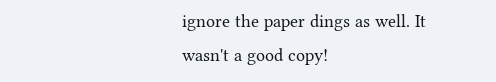ignore the paper dings as well. It wasn't a good copy!